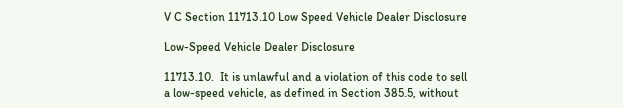V C Section 11713.10 Low Speed Vehicle Dealer Disclosure

Low-Speed Vehicle Dealer Disclosure

11713.10.  It is unlawful and a violation of this code to sell a low-speed vehicle, as defined in Section 385.5, without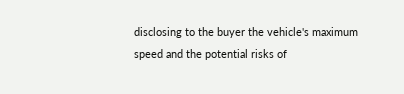disclosing to the buyer the vehicle's maximum speed and the potential risks of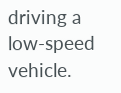driving a low-speed vehicle.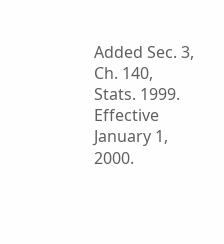Added Sec. 3, Ch. 140, Stats. 1999. Effective January 1, 2000.